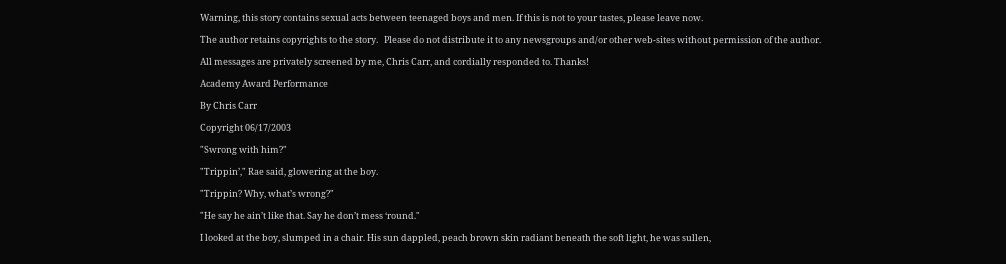Warning, this story contains sexual acts between teenaged boys and men. If this is not to your tastes, please leave now.

The author retains copyrights to the story.   Please do not distribute it to any newsgroups and/or other web-sites without permission of the author.

All messages are privately screened by me, Chris Carr, and cordially responded to. Thanks!

Academy Award Performance

By Chris Carr

Copyright 06/17/2003

"Swrong with him?"

"Trippin’," Rae said, glowering at the boy.

"Trippin? Why, what’s wrong?"

"He say he ain’t like that. Say he don’t mess ‘round."

I looked at the boy, slumped in a chair. His sun dappled, peach brown skin radiant beneath the soft light, he was sullen,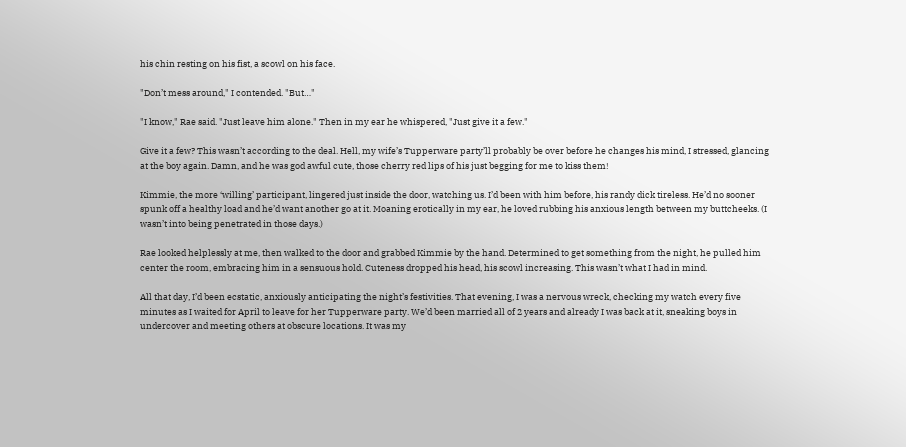his chin resting on his fist, a scowl on his face.

"Don’t mess around," I contended. "But…"

"I know," Rae said. "Just leave him alone." Then in my ear he whispered, "Just give it a few."

Give it a few? This wasn’t according to the deal. Hell, my wife’s Tupperware party’ll probably be over before he changes his mind, I stressed, glancing at the boy again. Damn, and he was god awful cute, those cherry red lips of his just begging for me to kiss them!

Kimmie, the more ‘willing’ participant, lingered just inside the door, watching us. I’d been with him before, his randy dick tireless. He’d no sooner spunk off a healthy load and he’d want another go at it. Moaning erotically in my ear, he loved rubbing his anxious length between my buttcheeks. (I wasn’t into being penetrated in those days.)

Rae looked helplessly at me, then walked to the door and grabbed Kimmie by the hand. Determined to get something from the night, he pulled him center the room, embracing him in a sensuous hold. Cuteness dropped his head, his scowl increasing. This wasn’t what I had in mind.

All that day, I’d been ecstatic, anxiously anticipating the night’s festivities. That evening, I was a nervous wreck, checking my watch every five minutes as I waited for April to leave for her Tupperware party. We’d been married all of 2 years and already I was back at it, sneaking boys in undercover and meeting others at obscure locations. It was my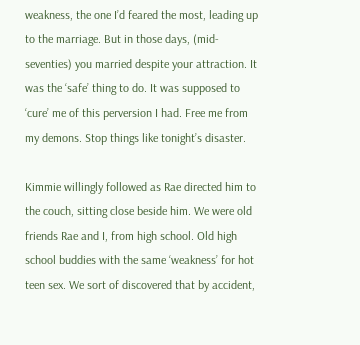weakness, the one I’d feared the most, leading up to the marriage. But in those days, (mid-seventies) you married despite your attraction. It was the ‘safe’ thing to do. It was supposed to ‘cure’ me of this perversion I had. Free me from my demons. Stop things like tonight’s disaster.

Kimmie willingly followed as Rae directed him to the couch, sitting close beside him. We were old friends Rae and I, from high school. Old high school buddies with the same ‘weakness’ for hot teen sex. We sort of discovered that by accident,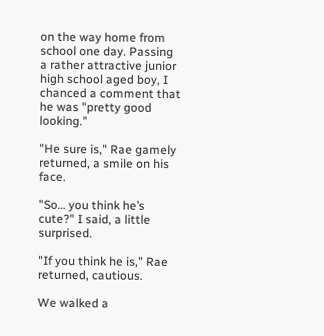on the way home from school one day. Passing a rather attractive junior high school aged boy, I chanced a comment that he was "pretty good looking."

"He sure is," Rae gamely returned, a smile on his face.

"So… you think he’s cute?" I said, a little surprised.

"If you think he is," Rae returned, cautious.

We walked a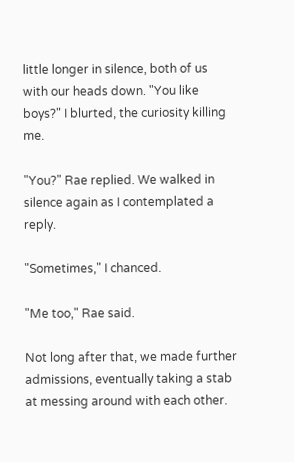little longer in silence, both of us with our heads down. "You like boys?" I blurted, the curiosity killing me.

"You?" Rae replied. We walked in silence again as I contemplated a reply.

"Sometimes," I chanced.

"Me too," Rae said.

Not long after that, we made further admissions, eventually taking a stab at messing around with each other.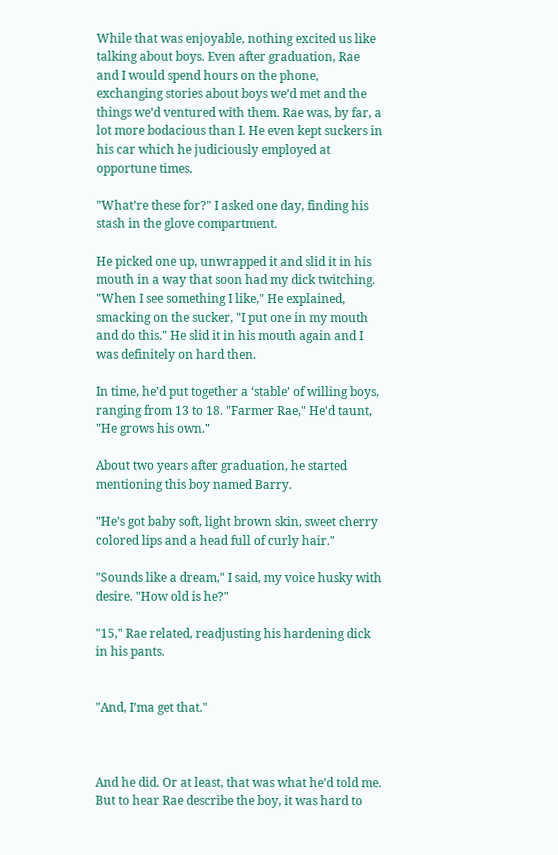While that was enjoyable, nothing excited us like talking about boys. Even after graduation, Rae and I would spend hours on the phone, exchanging stories about boys we’d met and the things we’d ventured with them. Rae was, by far, a lot more bodacious than I. He even kept suckers in his car which he judiciously employed at opportune times.

"What’re these for?" I asked one day, finding his stash in the glove compartment.

He picked one up, unwrapped it and slid it in his mouth in a way that soon had my dick twitching. "When I see something I like," He explained, smacking on the sucker, "I put one in my mouth and do this." He slid it in his mouth again and I was definitely on hard then.

In time, he’d put together a ‘stable’ of willing boys, ranging from 13 to 18. "Farmer Rae," He'd taunt, "He grows his own."

About two years after graduation, he started mentioning this boy named Barry.

"He’s got baby soft, light brown skin, sweet cherry colored lips and a head full of curly hair."

"Sounds like a dream," I said, my voice husky with desire. "How old is he?"

"15," Rae related, readjusting his hardening dick in his pants.


"And, I’ma get that."



And he did. Or at least, that was what he’d told me. But to hear Rae describe the boy, it was hard to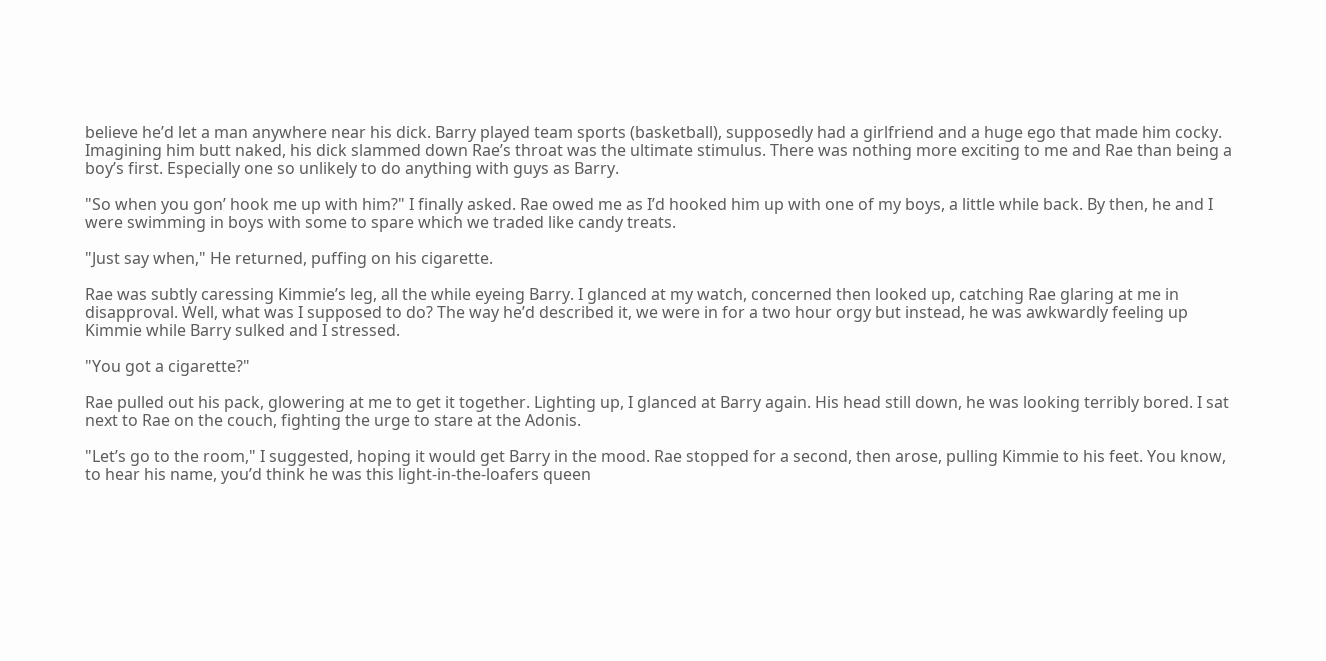believe he’d let a man anywhere near his dick. Barry played team sports (basketball), supposedly had a girlfriend and a huge ego that made him cocky. Imagining him butt naked, his dick slammed down Rae’s throat was the ultimate stimulus. There was nothing more exciting to me and Rae than being a boy’s first. Especially one so unlikely to do anything with guys as Barry.

"So when you gon’ hook me up with him?" I finally asked. Rae owed me as I’d hooked him up with one of my boys, a little while back. By then, he and I were swimming in boys with some to spare which we traded like candy treats.

"Just say when," He returned, puffing on his cigarette.

Rae was subtly caressing Kimmie’s leg, all the while eyeing Barry. I glanced at my watch, concerned then looked up, catching Rae glaring at me in disapproval. Well, what was I supposed to do? The way he’d described it, we were in for a two hour orgy but instead, he was awkwardly feeling up Kimmie while Barry sulked and I stressed.

"You got a cigarette?"

Rae pulled out his pack, glowering at me to get it together. Lighting up, I glanced at Barry again. His head still down, he was looking terribly bored. I sat next to Rae on the couch, fighting the urge to stare at the Adonis.

"Let’s go to the room," I suggested, hoping it would get Barry in the mood. Rae stopped for a second, then arose, pulling Kimmie to his feet. You know, to hear his name, you’d think he was this light-in-the-loafers queen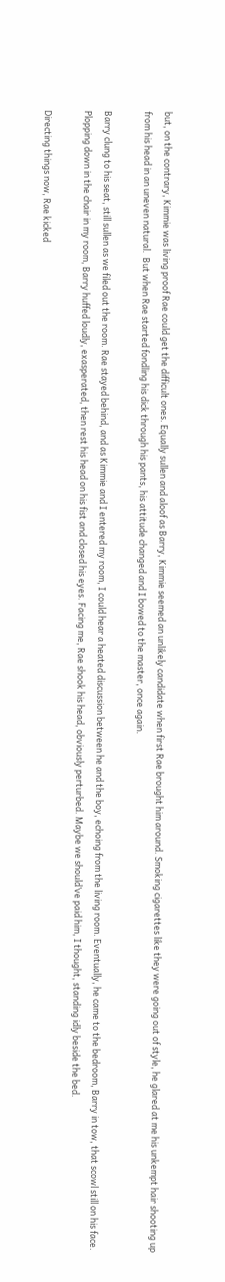but, on the contrary, Kimmie was living proof Rae could get the difficult ones. Equally sullen and aloof as Barry, Kimmie seemed an unlikely candidate when first Rae brought him around. Smoking cigarettes like they were going out of style, he glared at me his unkempt hair shooting up from his head in an uneven natural.  But when Rae started fondling his dick through his pants, his attitude changed and I bowed to the master, once again.

Barry clung to his seat, still sullen as we filed out the room. Rae stayed behind, and as Kimmie and I entered my room, I could hear a heated discussion between he and the boy, echoing from the living room. Eventually, he came to the bedroom, Barry in tow, that scowl still on his face. Plopping down in the chair in my room, Barry huffed loudly, exasperated, then rest his head on his fist and closed his eyes. Facing me, Rae shook his head, obviously perturbed. Maybe we should’ve paid him, I thought, standing idly beside the bed.

Directing things now, Rae kicked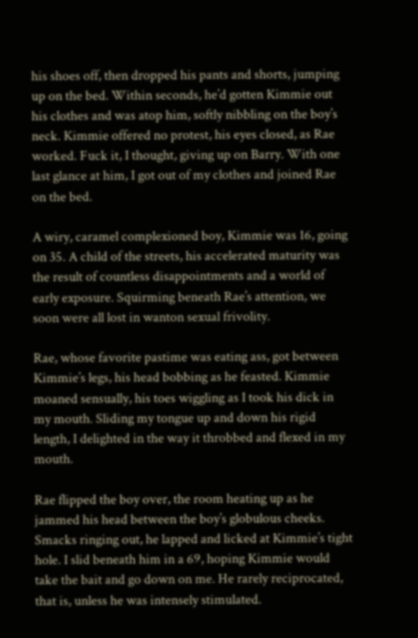his shoes off, then dropped his pants and shorts, jumping up on the bed. Within seconds, he’d gotten Kimmie out his clothes and was atop him, softly nibbling on the boy’s neck. Kimmie offered no protest, his eyes closed, as Rae worked. Fuck it, I thought, giving up on Barry. With one last glance at him, I got out of my clothes and joined Rae on the bed.

A wiry, caramel complexioned boy, Kimmie was 16, going on 35. A child of the streets, his accelerated maturity was the result of countless disappointments and a world of early exposure. Squirming beneath Rae’s attention, we soon were all lost in wanton sexual frivolity.

Rae, whose favorite pastime was eating ass, got between Kimmie’s legs, his head bobbing as he feasted. Kimmie moaned sensually, his toes wiggling as I took his dick in my mouth. Sliding my tongue up and down his rigid length, I delighted in the way it throbbed and flexed in my mouth.

Rae flipped the boy over, the room heating up as he jammed his head between the boy’s globulous cheeks. Smacks ringing out, he lapped and licked at Kimmie’s tight hole. I slid beneath him in a 69, hoping Kimmie would take the bait and go down on me. He rarely reciprocated, that is, unless he was intensely stimulated.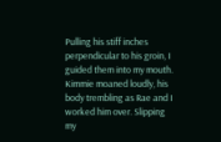Pulling his stiff inches perpendicular to his groin, I guided them into my mouth. Kimmie moaned loudly, his body trembling as Rae and I worked him over. Slipping my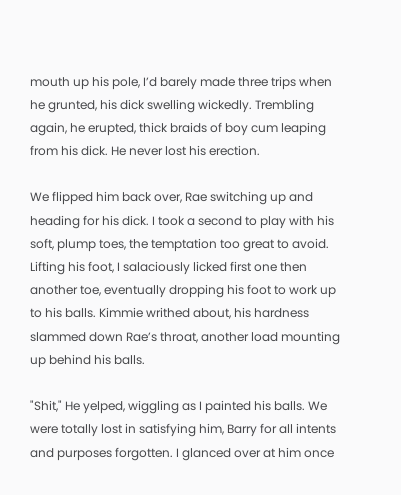mouth up his pole, I’d barely made three trips when he grunted, his dick swelling wickedly. Trembling again, he erupted, thick braids of boy cum leaping from his dick. He never lost his erection.

We flipped him back over, Rae switching up and heading for his dick. I took a second to play with his soft, plump toes, the temptation too great to avoid. Lifting his foot, I salaciously licked first one then another toe, eventually dropping his foot to work up to his balls. Kimmie writhed about, his hardness slammed down Rae’s throat, another load mounting up behind his balls.

"Shit," He yelped, wiggling as I painted his balls. We were totally lost in satisfying him, Barry for all intents and purposes forgotten. I glanced over at him once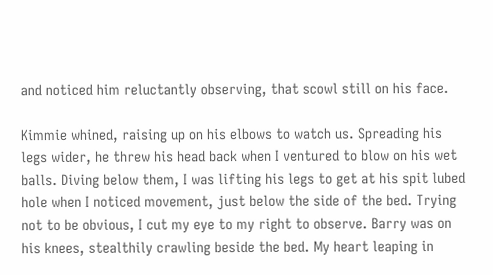and noticed him reluctantly observing, that scowl still on his face.

Kimmie whined, raising up on his elbows to watch us. Spreading his legs wider, he threw his head back when I ventured to blow on his wet balls. Diving below them, I was lifting his legs to get at his spit lubed hole when I noticed movement, just below the side of the bed. Trying not to be obvious, I cut my eye to my right to observe. Barry was on his knees, stealthily crawling beside the bed. My heart leaping in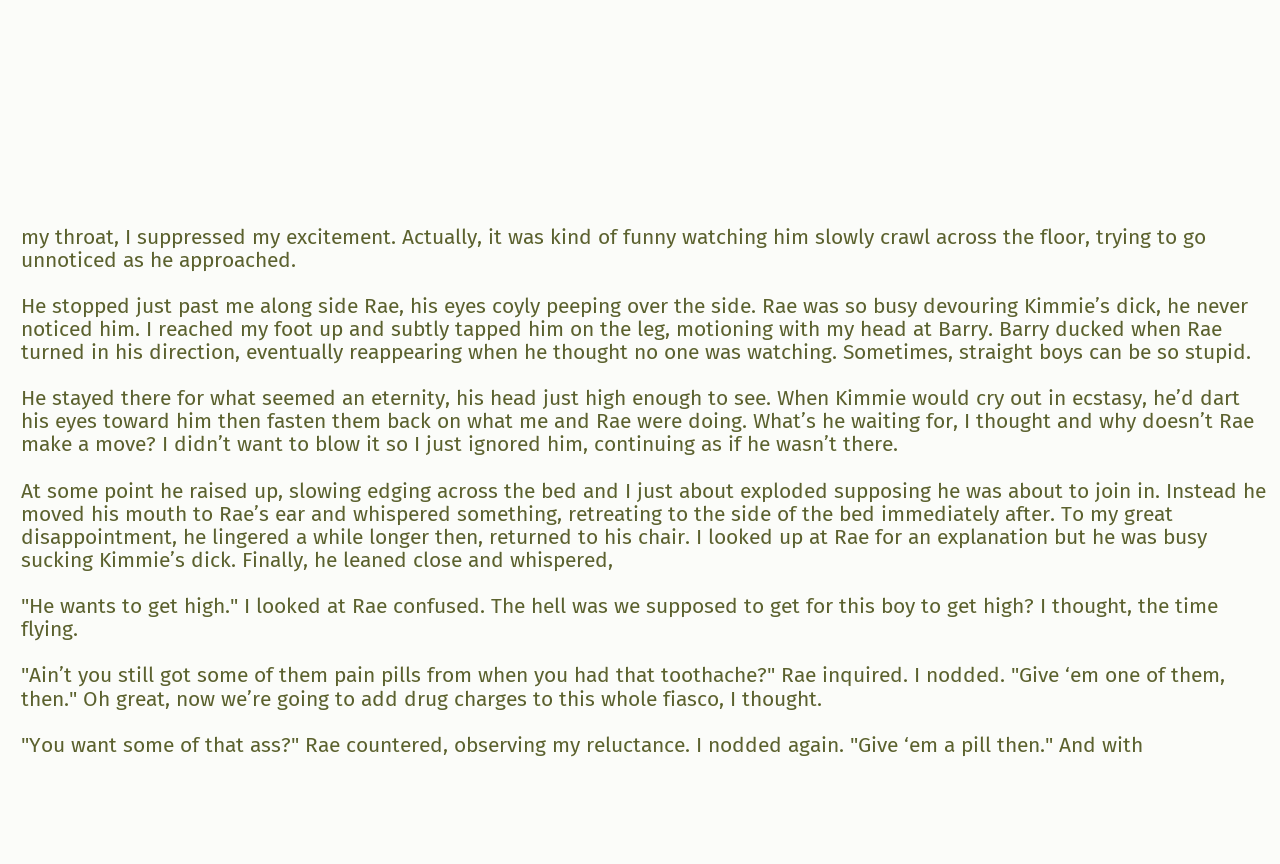my throat, I suppressed my excitement. Actually, it was kind of funny watching him slowly crawl across the floor, trying to go unnoticed as he approached.

He stopped just past me along side Rae, his eyes coyly peeping over the side. Rae was so busy devouring Kimmie’s dick, he never noticed him. I reached my foot up and subtly tapped him on the leg, motioning with my head at Barry. Barry ducked when Rae turned in his direction, eventually reappearing when he thought no one was watching. Sometimes, straight boys can be so stupid.

He stayed there for what seemed an eternity, his head just high enough to see. When Kimmie would cry out in ecstasy, he’d dart his eyes toward him then fasten them back on what me and Rae were doing. What’s he waiting for, I thought and why doesn’t Rae make a move? I didn’t want to blow it so I just ignored him, continuing as if he wasn’t there.

At some point he raised up, slowing edging across the bed and I just about exploded supposing he was about to join in. Instead he moved his mouth to Rae’s ear and whispered something, retreating to the side of the bed immediately after. To my great disappointment, he lingered a while longer then, returned to his chair. I looked up at Rae for an explanation but he was busy sucking Kimmie’s dick. Finally, he leaned close and whispered,

"He wants to get high." I looked at Rae confused. The hell was we supposed to get for this boy to get high? I thought, the time flying.

"Ain’t you still got some of them pain pills from when you had that toothache?" Rae inquired. I nodded. "Give ‘em one of them, then." Oh great, now we’re going to add drug charges to this whole fiasco, I thought.

"You want some of that ass?" Rae countered, observing my reluctance. I nodded again. "Give ‘em a pill then." And with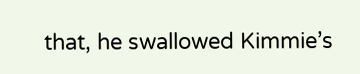that, he swallowed Kimmie’s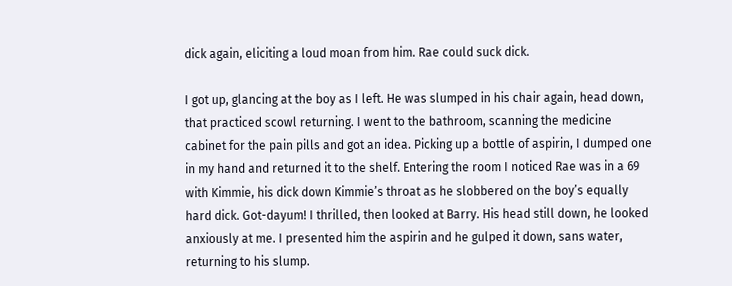dick again, eliciting a loud moan from him. Rae could suck dick.

I got up, glancing at the boy as I left. He was slumped in his chair again, head down, that practiced scowl returning. I went to the bathroom, scanning the medicine cabinet for the pain pills and got an idea. Picking up a bottle of aspirin, I dumped one in my hand and returned it to the shelf. Entering the room I noticed Rae was in a 69 with Kimmie, his dick down Kimmie’s throat as he slobbered on the boy’s equally hard dick. Got-dayum! I thrilled, then looked at Barry. His head still down, he looked anxiously at me. I presented him the aspirin and he gulped it down, sans water, returning to his slump.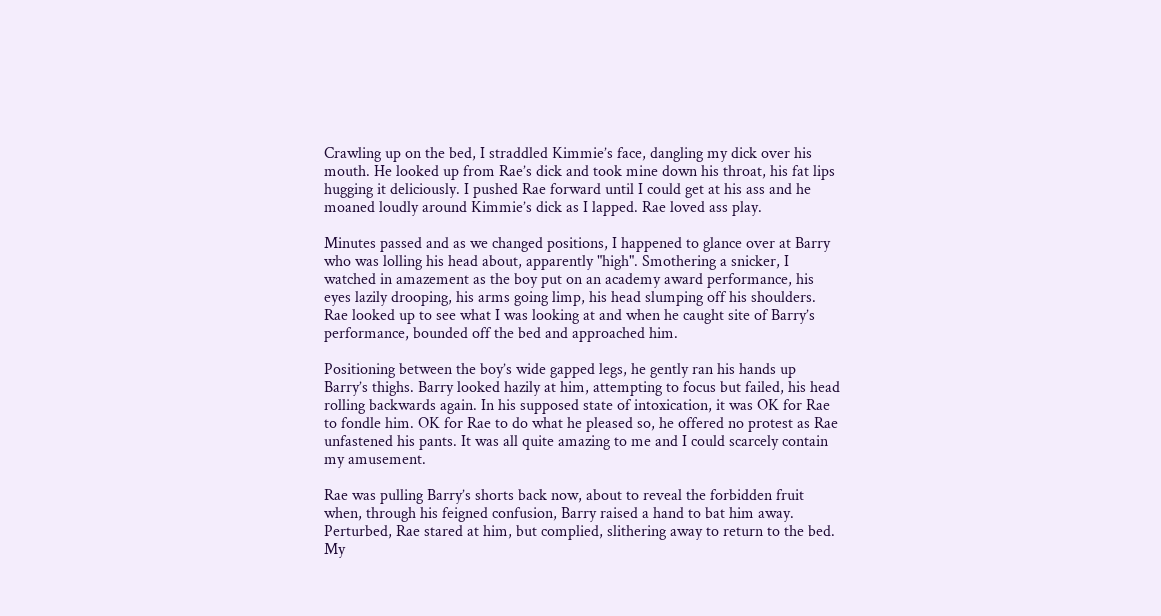Crawling up on the bed, I straddled Kimmie’s face, dangling my dick over his mouth. He looked up from Rae’s dick and took mine down his throat, his fat lips hugging it deliciously. I pushed Rae forward until I could get at his ass and he moaned loudly around Kimmie’s dick as I lapped. Rae loved ass play.

Minutes passed and as we changed positions, I happened to glance over at Barry who was lolling his head about, apparently "high". Smothering a snicker, I watched in amazement as the boy put on an academy award performance, his eyes lazily drooping, his arms going limp, his head slumping off his shoulders. Rae looked up to see what I was looking at and when he caught site of Barry’s performance, bounded off the bed and approached him.

Positioning between the boy’s wide gapped legs, he gently ran his hands up Barry’s thighs. Barry looked hazily at him, attempting to focus but failed, his head rolling backwards again. In his supposed state of intoxication, it was OK for Rae to fondle him. OK for Rae to do what he pleased so, he offered no protest as Rae unfastened his pants. It was all quite amazing to me and I could scarcely contain my amusement.

Rae was pulling Barry’s shorts back now, about to reveal the forbidden fruit when, through his feigned confusion, Barry raised a hand to bat him away. Perturbed, Rae stared at him, but complied, slithering away to return to the bed. My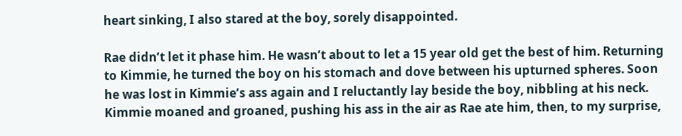heart sinking, I also stared at the boy, sorely disappointed.

Rae didn’t let it phase him. He wasn’t about to let a 15 year old get the best of him. Returning to Kimmie, he turned the boy on his stomach and dove between his upturned spheres. Soon he was lost in Kimmie’s ass again and I reluctantly lay beside the boy, nibbling at his neck. Kimmie moaned and groaned, pushing his ass in the air as Rae ate him, then, to my surprise,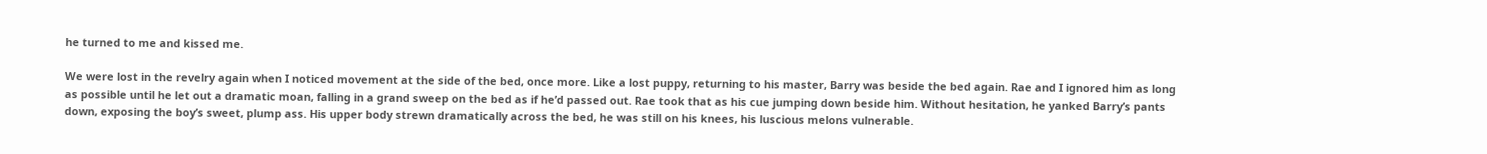he turned to me and kissed me.

We were lost in the revelry again when I noticed movement at the side of the bed, once more. Like a lost puppy, returning to his master, Barry was beside the bed again. Rae and I ignored him as long as possible until he let out a dramatic moan, falling in a grand sweep on the bed as if he’d passed out. Rae took that as his cue jumping down beside him. Without hesitation, he yanked Barry’s pants down, exposing the boy’s sweet, plump ass. His upper body strewn dramatically across the bed, he was still on his knees, his luscious melons vulnerable.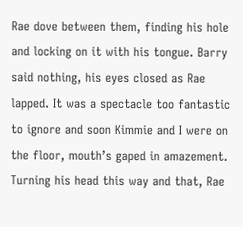Rae dove between them, finding his hole and locking on it with his tongue. Barry said nothing, his eyes closed as Rae lapped. It was a spectacle too fantastic to ignore and soon Kimmie and I were on the floor, mouth’s gaped in amazement. Turning his head this way and that, Rae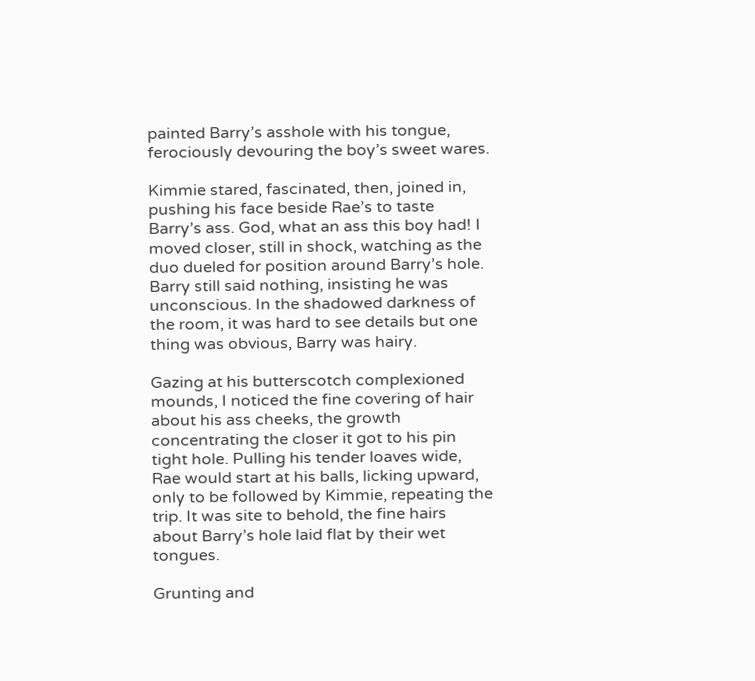painted Barry’s asshole with his tongue, ferociously devouring the boy’s sweet wares.

Kimmie stared, fascinated, then, joined in, pushing his face beside Rae’s to taste Barry’s ass. God, what an ass this boy had! I moved closer, still in shock, watching as the duo dueled for position around Barry’s hole. Barry still said nothing, insisting he was unconscious. In the shadowed darkness of the room, it was hard to see details but one thing was obvious, Barry was hairy.

Gazing at his butterscotch complexioned mounds, I noticed the fine covering of hair about his ass cheeks, the growth concentrating the closer it got to his pin tight hole. Pulling his tender loaves wide, Rae would start at his balls, licking upward, only to be followed by Kimmie, repeating the trip. It was site to behold, the fine hairs about Barry’s hole laid flat by their wet tongues.

Grunting and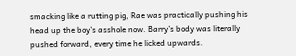smacking like a rutting pig, Rae was practically pushing his head up the boy’s asshole now. Barry’s body was literally pushed forward, every time he licked upwards.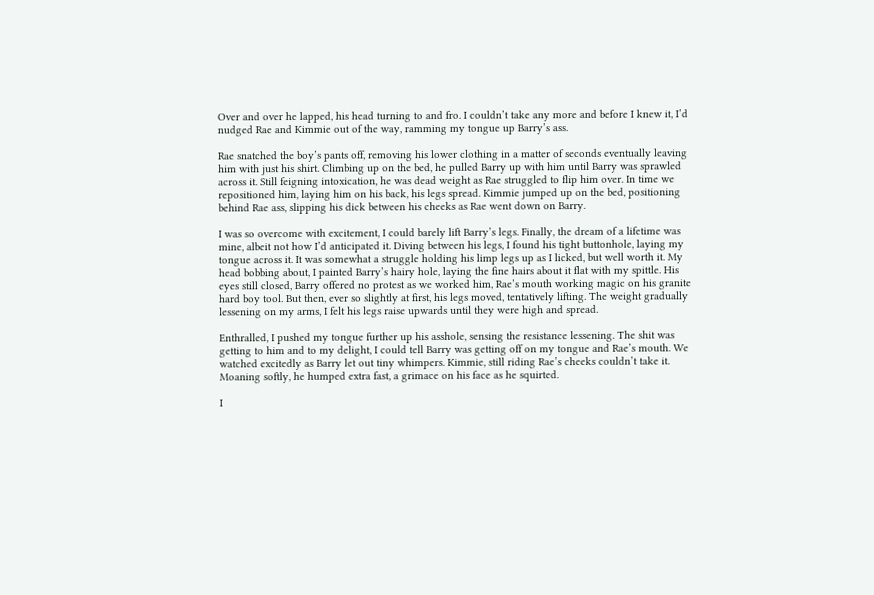Over and over he lapped, his head turning to and fro. I couldn’t take any more and before I knew it, I’d nudged Rae and Kimmie out of the way, ramming my tongue up Barry’s ass.

Rae snatched the boy’s pants off, removing his lower clothing in a matter of seconds eventually leaving him with just his shirt. Climbing up on the bed, he pulled Barry up with him until Barry was sprawled across it. Still feigning intoxication, he was dead weight as Rae struggled to flip him over. In time we repositioned him, laying him on his back, his legs spread. Kimmie jumped up on the bed, positioning behind Rae ass, slipping his dick between his cheeks as Rae went down on Barry.

I was so overcome with excitement, I could barely lift Barry’s legs. Finally, the dream of a lifetime was mine, albeit not how I’d anticipated it. Diving between his legs, I found his tight buttonhole, laying my tongue across it. It was somewhat a struggle holding his limp legs up as I licked, but well worth it. My head bobbing about, I painted Barry’s hairy hole, laying the fine hairs about it flat with my spittle. His eyes still closed, Barry offered no protest as we worked him, Rae’s mouth working magic on his granite hard boy tool. But then, ever so slightly at first, his legs moved, tentatively lifting. The weight gradually lessening on my arms, I felt his legs raise upwards until they were high and spread.

Enthralled, I pushed my tongue further up his asshole, sensing the resistance lessening. The shit was getting to him and to my delight, I could tell Barry was getting off on my tongue and Rae’s mouth. We watched excitedly as Barry let out tiny whimpers. Kimmie, still riding Rae’s cheeks couldn’t take it. Moaning softly, he humped extra fast, a grimace on his face as he squirted.

I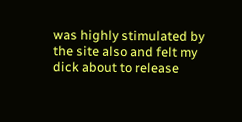was highly stimulated by the site also and felt my dick about to release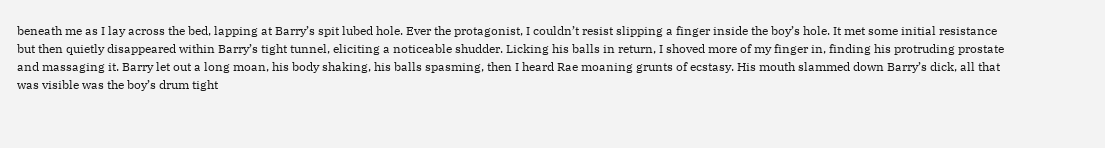beneath me as I lay across the bed, lapping at Barry’s spit lubed hole. Ever the protagonist, I couldn’t resist slipping a finger inside the boy’s hole. It met some initial resistance but then quietly disappeared within Barry’s tight tunnel, eliciting a noticeable shudder. Licking his balls in return, I shoved more of my finger in, finding his protruding prostate and massaging it. Barry let out a long moan, his body shaking, his balls spasming, then I heard Rae moaning grunts of ecstasy. His mouth slammed down Barry’s dick, all that was visible was the boy’s drum tight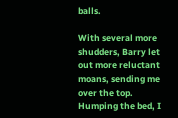balls.

With several more shudders, Barry let out more reluctant moans, sending me over the top. Humping the bed, I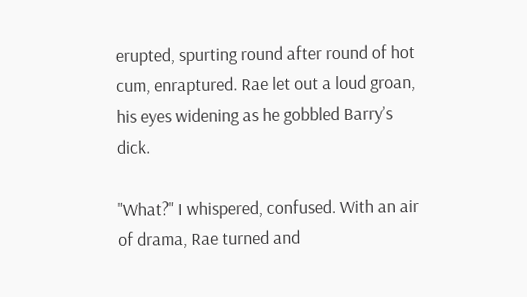erupted, spurting round after round of hot cum, enraptured. Rae let out a loud groan, his eyes widening as he gobbled Barry’s dick.

"What?" I whispered, confused. With an air of drama, Rae turned and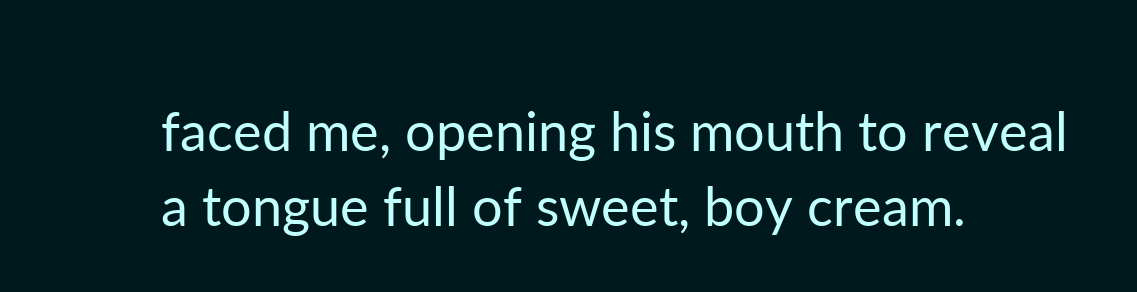faced me, opening his mouth to reveal a tongue full of sweet, boy cream.